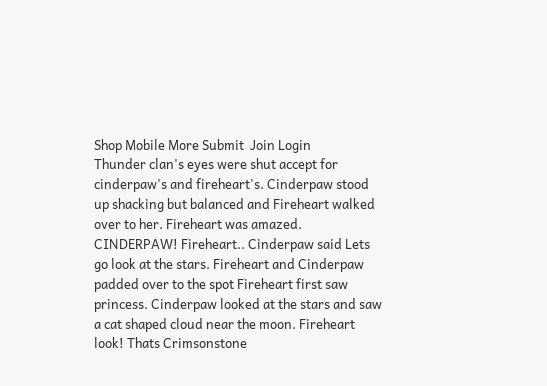Shop Mobile More Submit  Join Login
Thunder clan's eyes were shut accept for cinderpaw's and fireheart's. Cinderpaw stood up shacking but balanced and Fireheart walked over to her. Fireheart was amazed. CINDERPAW! Fireheart.. Cinderpaw said Lets go look at the stars. Fireheart and Cinderpaw padded over to the spot Fireheart first saw princess. Cinderpaw looked at the stars and saw a cat shaped cloud near the moon. Fireheart look! Thats Crimsonstone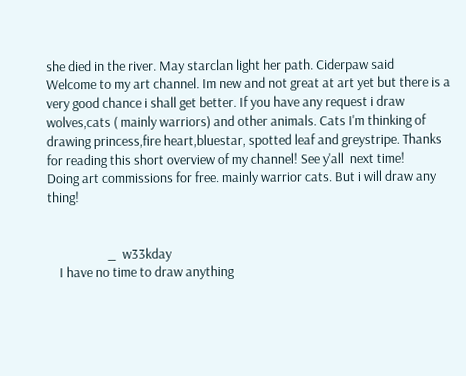she died in the river. May starclan light her path. Ciderpaw said
Welcome to my art channel. Im new and not great at art yet but there is a very good chance i shall get better. If you have any request i draw wolves,cats ( mainly warriors) and other animals. Cats I'm thinking of drawing princess,fire heart,bluestar, spotted leaf and greystripe. Thanks for reading this short overview of my channel! See y'all  next time!
Doing art commissions for free. mainly warrior cats. But i will draw any thing!


                    _  w33kday
    I have no time to draw anything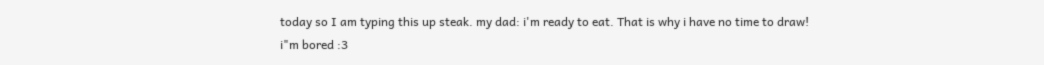today so I am typing this up steak. my dad: i'm ready to eat. That is why i have no time to draw!
i"m bored :3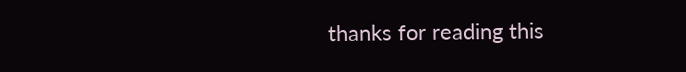thanks for reading this